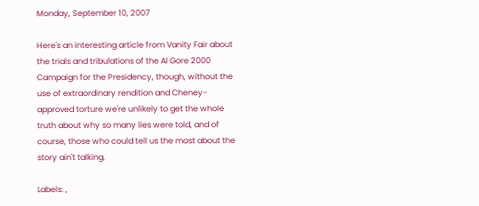Monday, September 10, 2007

Here's an interesting article from Vanity Fair about the trials and tribulations of the Al Gore 2000 Campaign for the Presidency, though, without the use of extraordinary rendition and Cheney-approved torture we're unlikely to get the whole truth about why so many lies were told, and of course, those who could tell us the most about the story ain't talking.

Labels: ,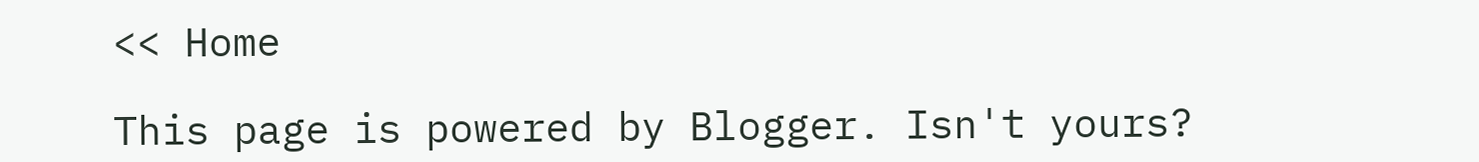<< Home

This page is powered by Blogger. Isn't yours?